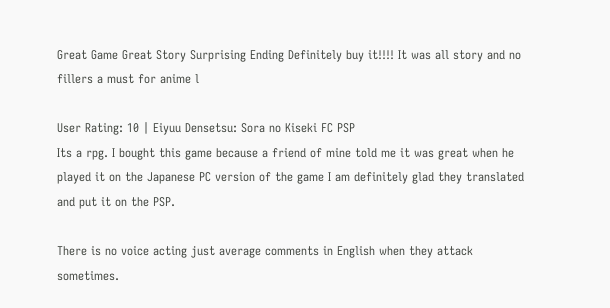Great Game Great Story Surprising Ending Definitely buy it!!!! It was all story and no fillers a must for anime l

User Rating: 10 | Eiyuu Densetsu: Sora no Kiseki FC PSP
Its a rpg. I bought this game because a friend of mine told me it was great when he played it on the Japanese PC version of the game I am definitely glad they translated and put it on the PSP.

There is no voice acting just average comments in English when they attack sometimes.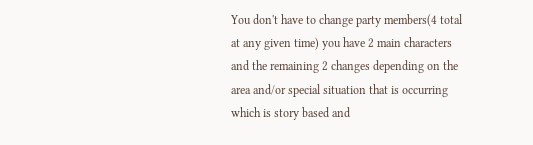You don't have to change party members(4 total at any given time) you have 2 main characters and the remaining 2 changes depending on the area and/or special situation that is occurring which is story based and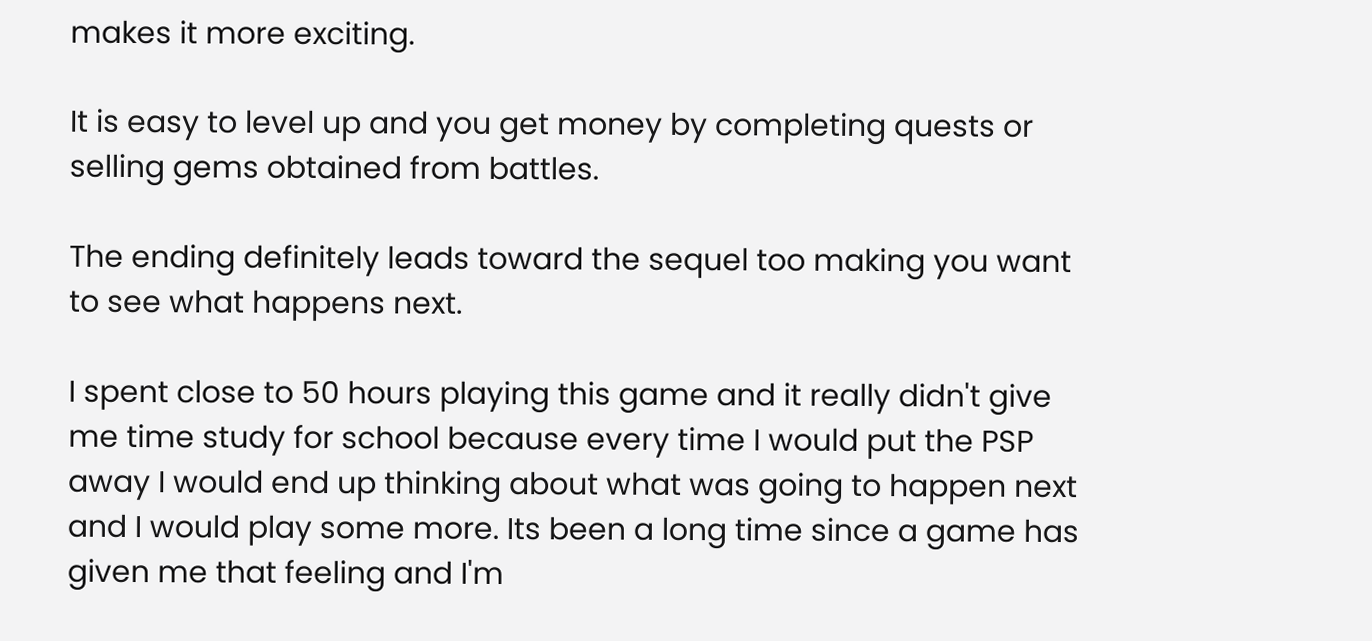makes it more exciting.

It is easy to level up and you get money by completing quests or selling gems obtained from battles.

The ending definitely leads toward the sequel too making you want to see what happens next.

I spent close to 50 hours playing this game and it really didn't give me time study for school because every time I would put the PSP away I would end up thinking about what was going to happen next and I would play some more. Its been a long time since a game has given me that feeling and I'm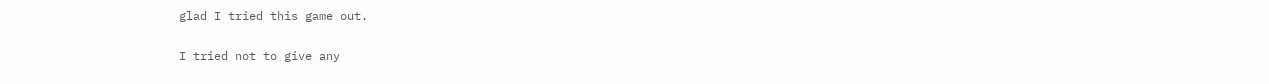glad I tried this game out.

I tried not to give any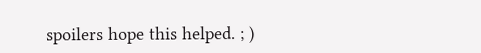spoilers hope this helped. ; )